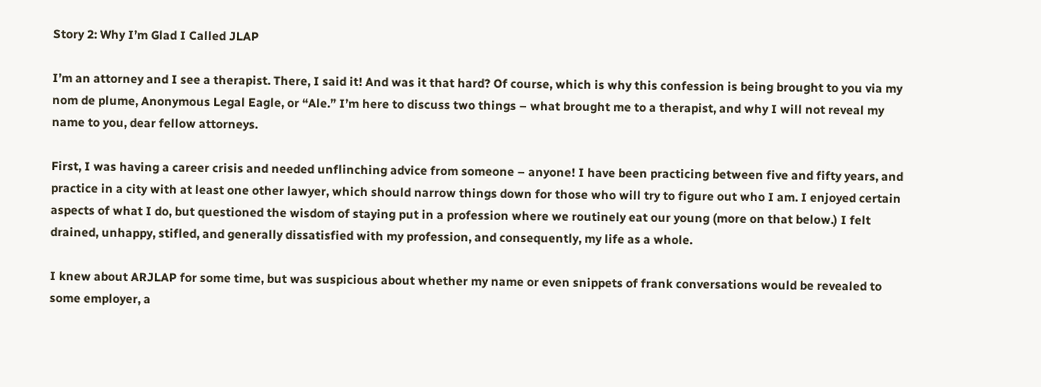Story 2: Why I’m Glad I Called JLAP

I’m an attorney and I see a therapist. There, I said it! And was it that hard? Of course, which is why this confession is being brought to you via my nom de plume, Anonymous Legal Eagle, or “Ale.” I’m here to discuss two things – what brought me to a therapist, and why I will not reveal my name to you, dear fellow attorneys.

First, I was having a career crisis and needed unflinching advice from someone – anyone! I have been practicing between five and fifty years, and practice in a city with at least one other lawyer, which should narrow things down for those who will try to figure out who I am. I enjoyed certain aspects of what I do, but questioned the wisdom of staying put in a profession where we routinely eat our young (more on that below.) I felt drained, unhappy, stifled, and generally dissatisfied with my profession, and consequently, my life as a whole.

I knew about ARJLAP for some time, but was suspicious about whether my name or even snippets of frank conversations would be revealed to some employer, a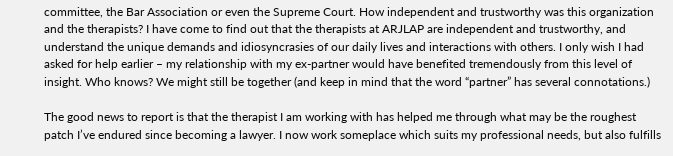committee, the Bar Association or even the Supreme Court. How independent and trustworthy was this organization and the therapists? I have come to find out that the therapists at ARJLAP are independent and trustworthy, and understand the unique demands and idiosyncrasies of our daily lives and interactions with others. I only wish I had asked for help earlier – my relationship with my ex-partner would have benefited tremendously from this level of insight. Who knows? We might still be together (and keep in mind that the word “partner” has several connotations.)

The good news to report is that the therapist I am working with has helped me through what may be the roughest patch I’ve endured since becoming a lawyer. I now work someplace which suits my professional needs, but also fulfills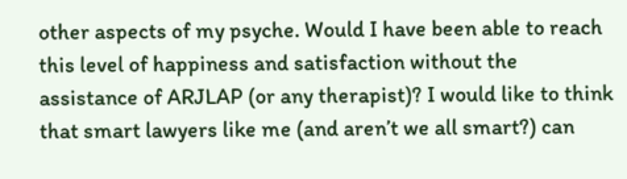other aspects of my psyche. Would I have been able to reach this level of happiness and satisfaction without the assistance of ARJLAP (or any therapist)? I would like to think that smart lawyers like me (and aren’t we all smart?) can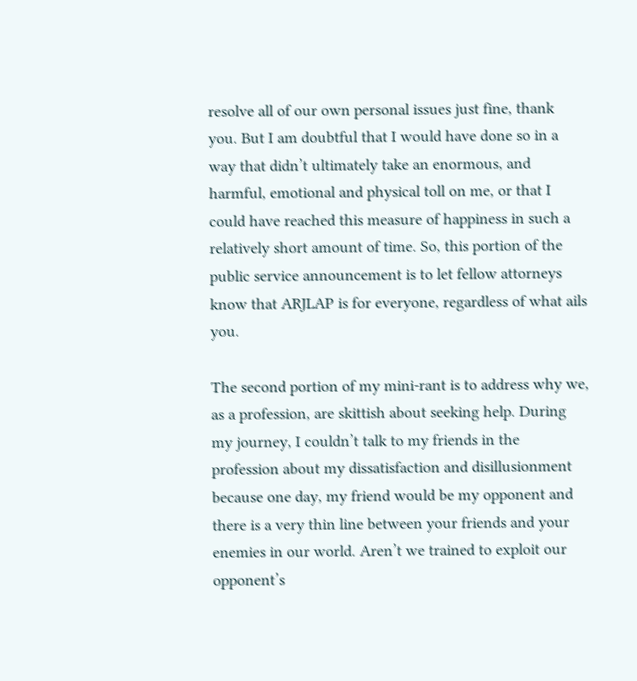resolve all of our own personal issues just fine, thank you. But I am doubtful that I would have done so in a way that didn’t ultimately take an enormous, and harmful, emotional and physical toll on me, or that I could have reached this measure of happiness in such a relatively short amount of time. So, this portion of the public service announcement is to let fellow attorneys know that ARJLAP is for everyone, regardless of what ails you.

The second portion of my mini-rant is to address why we, as a profession, are skittish about seeking help. During my journey, I couldn’t talk to my friends in the profession about my dissatisfaction and disillusionment because one day, my friend would be my opponent and there is a very thin line between your friends and your enemies in our world. Aren’t we trained to exploit our opponent’s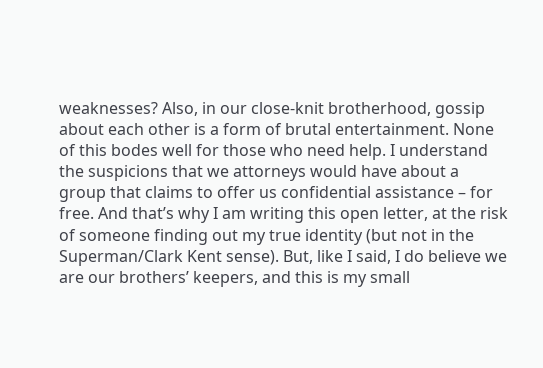weaknesses? Also, in our close-knit brotherhood, gossip about each other is a form of brutal entertainment. None of this bodes well for those who need help. I understand the suspicions that we attorneys would have about a group that claims to offer us confidential assistance – for free. And that’s why I am writing this open letter, at the risk of someone finding out my true identity (but not in the Superman/Clark Kent sense). But, like I said, I do believe we are our brothers’ keepers, and this is my small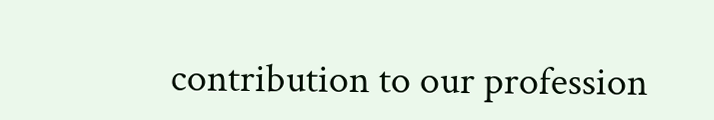contribution to our profession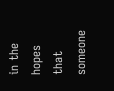in the hopes that someone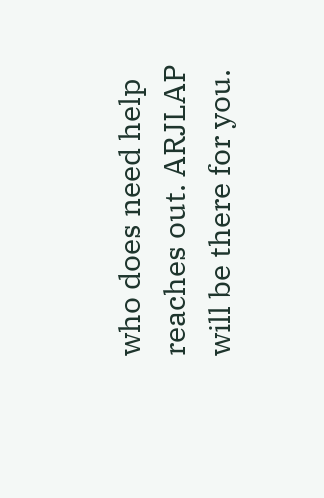who does need help reaches out. ARJLAP will be there for you.